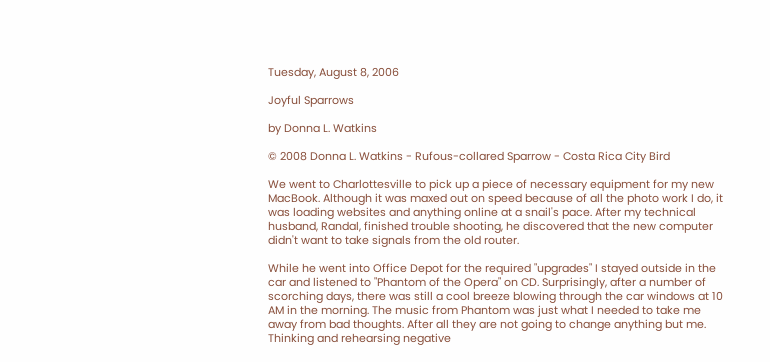Tuesday, August 8, 2006

Joyful Sparrows

by Donna L. Watkins

© 2008 Donna L. Watkins - Rufous-collared Sparrow - Costa Rica City Bird

We went to Charlottesville to pick up a piece of necessary equipment for my new MacBook. Although it was maxed out on speed because of all the photo work I do, it was loading websites and anything online at a snail's pace. After my technical husband, Randal, finished trouble shooting, he discovered that the new computer didn't want to take signals from the old router.

While he went into Office Depot for the required "upgrades" I stayed outside in the car and listened to "Phantom of the Opera" on CD. Surprisingly, after a number of scorching days, there was still a cool breeze blowing through the car windows at 10 AM in the morning. The music from Phantom was just what I needed to take me away from bad thoughts. After all they are not going to change anything but me. Thinking and rehearsing negative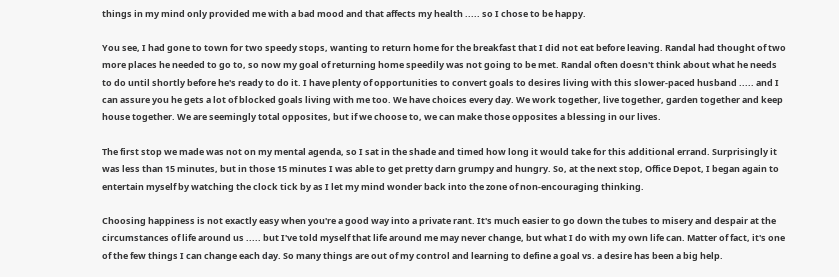things in my mind only provided me with a bad mood and that affects my health ..... so I chose to be happy.

You see, I had gone to town for two speedy stops, wanting to return home for the breakfast that I did not eat before leaving. Randal had thought of two more places he needed to go to, so now my goal of returning home speedily was not going to be met. Randal often doesn't think about what he needs to do until shortly before he's ready to do it. I have plenty of opportunities to convert goals to desires living with this slower-paced husband ..... and I can assure you he gets a lot of blocked goals living with me too. We have choices every day. We work together, live together, garden together and keep house together. We are seemingly total opposites, but if we choose to, we can make those opposites a blessing in our lives.

The first stop we made was not on my mental agenda, so I sat in the shade and timed how long it would take for this additional errand. Surprisingly it was less than 15 minutes, but in those 15 minutes I was able to get pretty darn grumpy and hungry. So, at the next stop, Office Depot, I began again to entertain myself by watching the clock tick by as I let my mind wonder back into the zone of non-encouraging thinking.

Choosing happiness is not exactly easy when you're a good way into a private rant. It's much easier to go down the tubes to misery and despair at the circumstances of life around us ..... but I've told myself that life around me may never change, but what I do with my own life can. Matter of fact, it's one of the few things I can change each day. So many things are out of my control and learning to define a goal vs. a desire has been a big help.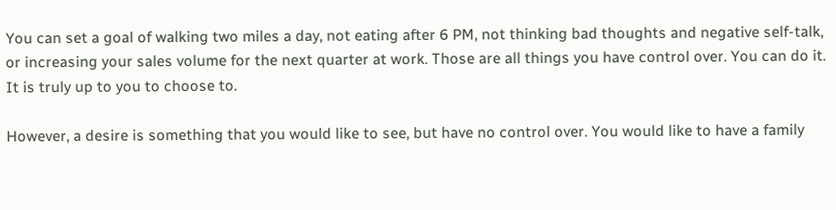You can set a goal of walking two miles a day, not eating after 6 PM, not thinking bad thoughts and negative self-talk, or increasing your sales volume for the next quarter at work. Those are all things you have control over. You can do it. It is truly up to you to choose to.

However, a desire is something that you would like to see, but have no control over. You would like to have a family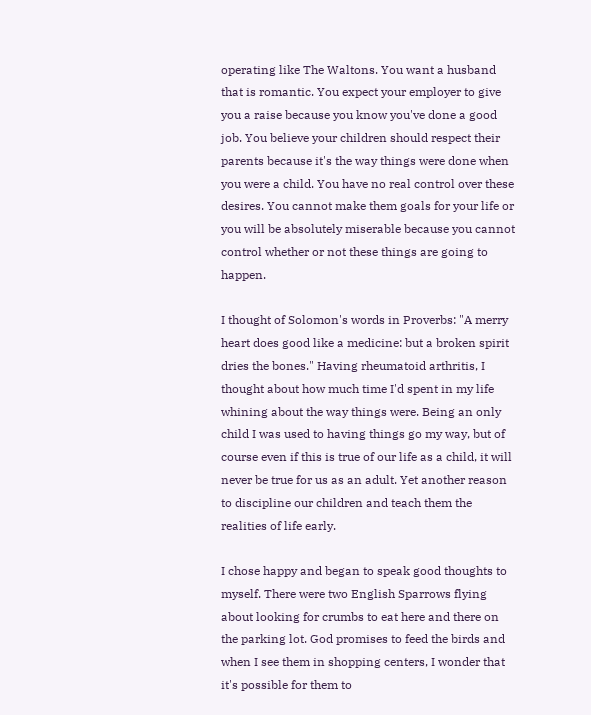operating like The Waltons. You want a husband that is romantic. You expect your employer to give you a raise because you know you've done a good job. You believe your children should respect their parents because it's the way things were done when you were a child. You have no real control over these desires. You cannot make them goals for your life or you will be absolutely miserable because you cannot control whether or not these things are going to happen.

I thought of Solomon's words in Proverbs: "A merry heart does good like a medicine: but a broken spirit dries the bones." Having rheumatoid arthritis, I thought about how much time I'd spent in my life whining about the way things were. Being an only child I was used to having things go my way, but of course even if this is true of our life as a child, it will never be true for us as an adult. Yet another reason to discipline our children and teach them the realities of life early.

I chose happy and began to speak good thoughts to myself. There were two English Sparrows flying about looking for crumbs to eat here and there on the parking lot. God promises to feed the birds and when I see them in shopping centers, I wonder that it's possible for them to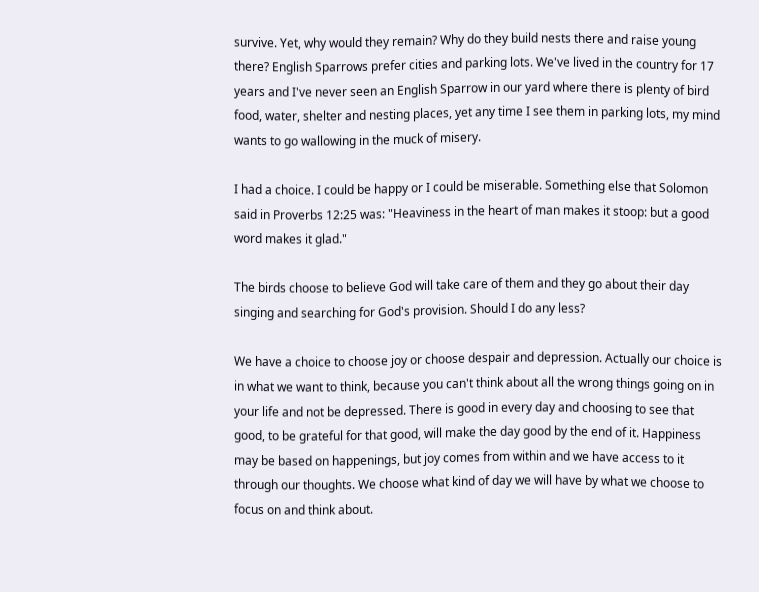survive. Yet, why would they remain? Why do they build nests there and raise young there? English Sparrows prefer cities and parking lots. We've lived in the country for 17 years and I've never seen an English Sparrow in our yard where there is plenty of bird food, water, shelter and nesting places, yet any time I see them in parking lots, my mind wants to go wallowing in the muck of misery.

I had a choice. I could be happy or I could be miserable. Something else that Solomon said in Proverbs 12:25 was: "Heaviness in the heart of man makes it stoop: but a good word makes it glad."

The birds choose to believe God will take care of them and they go about their day singing and searching for God's provision. Should I do any less?

We have a choice to choose joy or choose despair and depression. Actually our choice is in what we want to think, because you can't think about all the wrong things going on in your life and not be depressed. There is good in every day and choosing to see that good, to be grateful for that good, will make the day good by the end of it. Happiness may be based on happenings, but joy comes from within and we have access to it through our thoughts. We choose what kind of day we will have by what we choose to focus on and think about.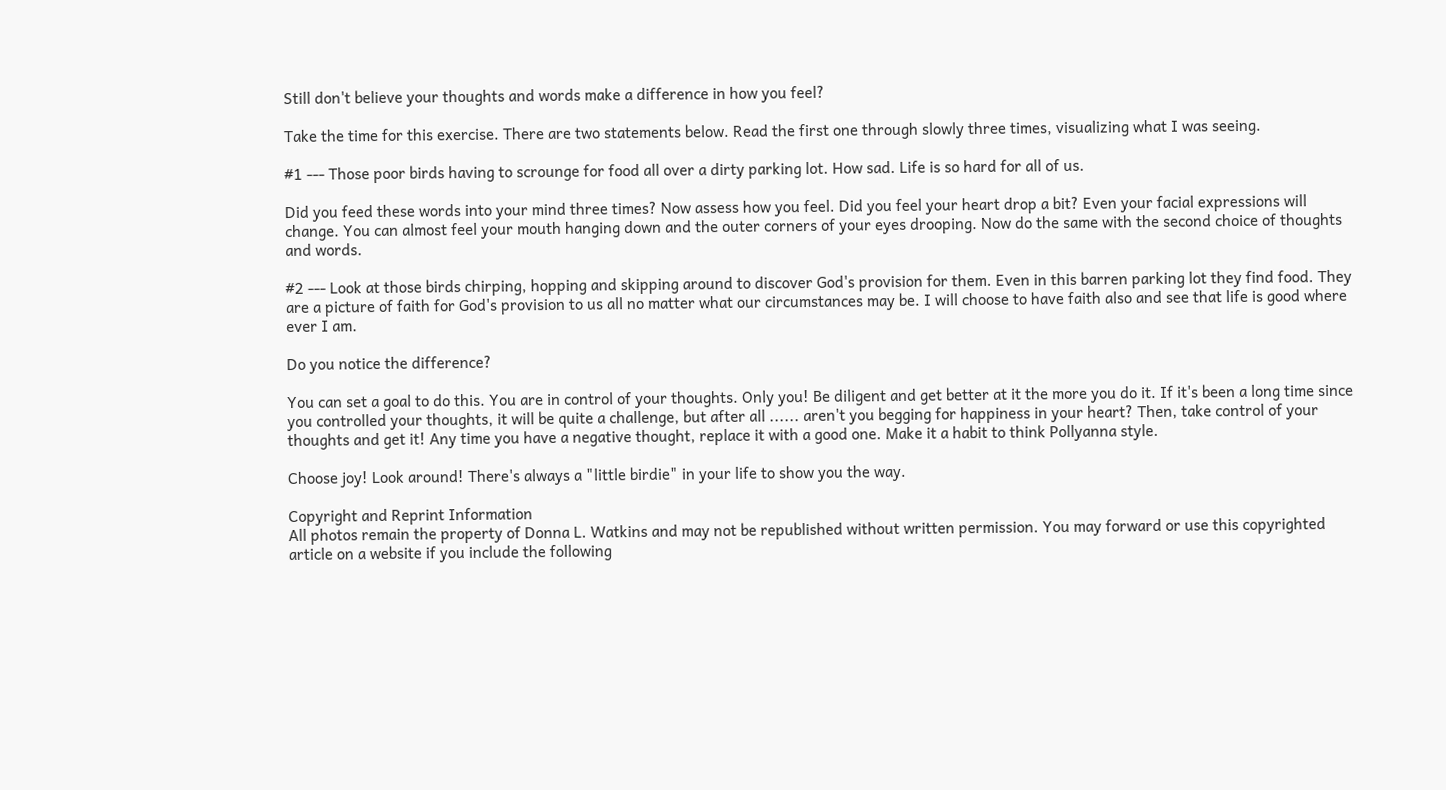Still don't believe your thoughts and words make a difference in how you feel?

Take the time for this exercise. There are two statements below. Read the first one through slowly three times, visualizing what I was seeing.

#1 --- Those poor birds having to scrounge for food all over a dirty parking lot. How sad. Life is so hard for all of us.

Did you feed these words into your mind three times? Now assess how you feel. Did you feel your heart drop a bit? Even your facial expressions will change. You can almost feel your mouth hanging down and the outer corners of your eyes drooping. Now do the same with the second choice of thoughts and words.

#2 --- Look at those birds chirping, hopping and skipping around to discover God's provision for them. Even in this barren parking lot they find food. They are a picture of faith for God's provision to us all no matter what our circumstances may be. I will choose to have faith also and see that life is good where ever I am.

Do you notice the difference?

You can set a goal to do this. You are in control of your thoughts. Only you! Be diligent and get better at it the more you do it. If it's been a long time since you controlled your thoughts, it will be quite a challenge, but after all ...... aren't you begging for happiness in your heart? Then, take control of your thoughts and get it! Any time you have a negative thought, replace it with a good one. Make it a habit to think Pollyanna style.

Choose joy! Look around! There's always a "little birdie" in your life to show you the way.

Copyright and Reprint Information
All photos remain the property of Donna L. Watkins and may not be republished without written permission. You may forward or use this copyrighted article on a website if you include the following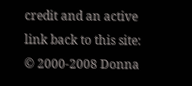credit and an active link back to this site:
© 2000-2008 Donna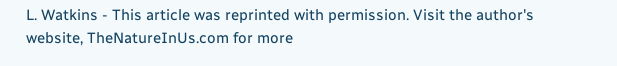L. Watkins - This article was reprinted with permission. Visit the author's website, TheNatureInUs.com for more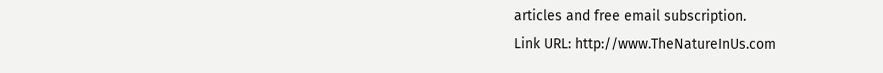articles and free email subscription.
Link URL: http://www.TheNatureInUs.com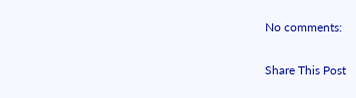No comments:

Share This Post